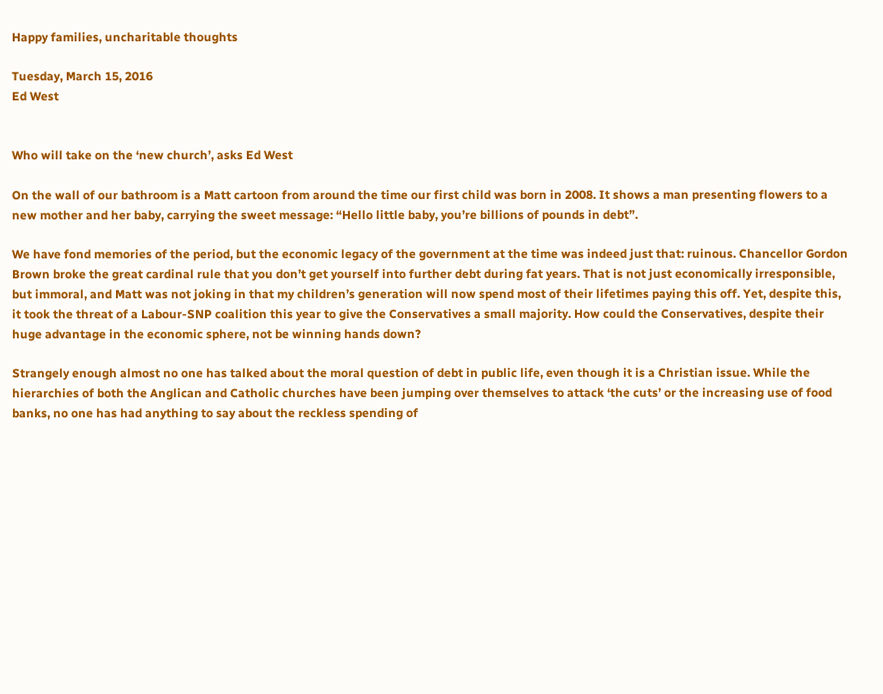Happy families, uncharitable thoughts

Tuesday, March 15, 2016
Ed West


Who will take on the ‘new church’, asks Ed West

On the wall of our bathroom is a Matt cartoon from around the time our first child was born in 2008. It shows a man presenting flowers to a new mother and her baby, carrying the sweet message: “Hello little baby, you’re billions of pounds in debt”.

We have fond memories of the period, but the economic legacy of the government at the time was indeed just that: ruinous. Chancellor Gordon Brown broke the great cardinal rule that you don’t get yourself into further debt during fat years. That is not just economically irresponsible, but immoral, and Matt was not joking in that my children’s generation will now spend most of their lifetimes paying this off. Yet, despite this, it took the threat of a Labour-SNP coalition this year to give the Conservatives a small majority. How could the Conservatives, despite their huge advantage in the economic sphere, not be winning hands down?

Strangely enough almost no one has talked about the moral question of debt in public life, even though it is a Christian issue. While the hierarchies of both the Anglican and Catholic churches have been jumping over themselves to attack ‘the cuts’ or the increasing use of food banks, no one has had anything to say about the reckless spending of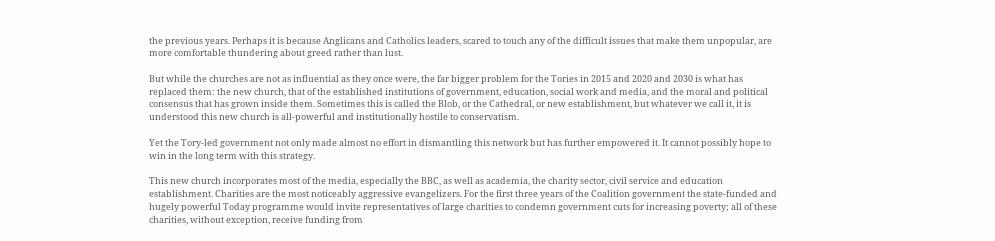the previous years. Perhaps it is because Anglicans and Catholics leaders, scared to touch any of the difficult issues that make them unpopular, are more comfortable thundering about greed rather than lust.

But while the churches are not as influential as they once were, the far bigger problem for the Tories in 2015 and 2020 and 2030 is what has replaced them: the new church, that of the established institutions of government, education, social work and media, and the moral and political consensus that has grown inside them. Sometimes this is called the Blob, or the Cathedral, or new establishment, but whatever we call it, it is understood this new church is all-powerful and institutionally hostile to conservatism.

Yet the Tory-led government not only made almost no effort in dismantling this network but has further empowered it. It cannot possibly hope to win in the long term with this strategy.

This new church incorporates most of the media, especially the BBC, as well as academia, the charity sector, civil service and education establishment. Charities are the most noticeably aggressive evangelizers. For the first three years of the Coalition government the state-funded and hugely powerful Today programme would invite representatives of large charities to condemn government cuts for increasing poverty; all of these charities, without exception, receive funding from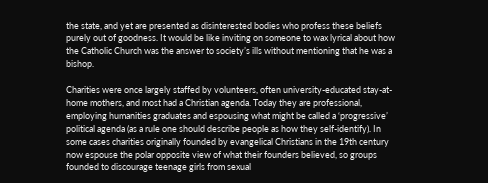the state, and yet are presented as disinterested bodies who profess these beliefs purely out of goodness. It would be like inviting on someone to wax lyrical about how the Catholic Church was the answer to society’s ills without mentioning that he was a bishop.

Charities were once largely staffed by volunteers, often university-educated stay-at-home mothers, and most had a Christian agenda. Today they are professional, employing humanities graduates and espousing what might be called a ‘progressive’ political agenda (as a rule one should describe people as how they self-identify). In some cases charities originally founded by evangelical Christians in the 19th century now espouse the polar opposite view of what their founders believed, so groups founded to discourage teenage girls from sexual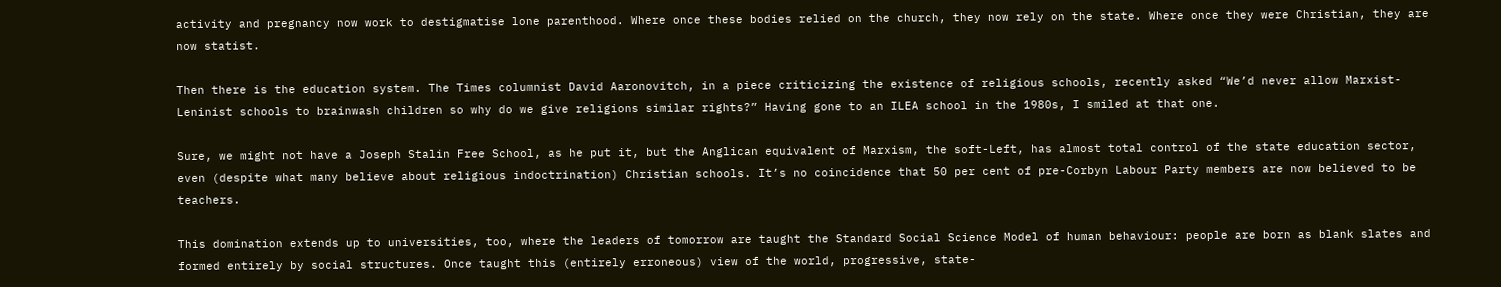activity and pregnancy now work to destigmatise lone parenthood. Where once these bodies relied on the church, they now rely on the state. Where once they were Christian, they are now statist.

Then there is the education system. The Times columnist David Aaronovitch, in a piece criticizing the existence of religious schools, recently asked “We’d never allow Marxist-Leninist schools to brainwash children so why do we give religions similar rights?” Having gone to an ILEA school in the 1980s, I smiled at that one.

Sure, we might not have a Joseph Stalin Free School, as he put it, but the Anglican equivalent of Marxism, the soft-Left, has almost total control of the state education sector, even (despite what many believe about religious indoctrination) Christian schools. It’s no coincidence that 50 per cent of pre-Corbyn Labour Party members are now believed to be teachers.

This domination extends up to universities, too, where the leaders of tomorrow are taught the Standard Social Science Model of human behaviour: people are born as blank slates and formed entirely by social structures. Once taught this (entirely erroneous) view of the world, progressive, state-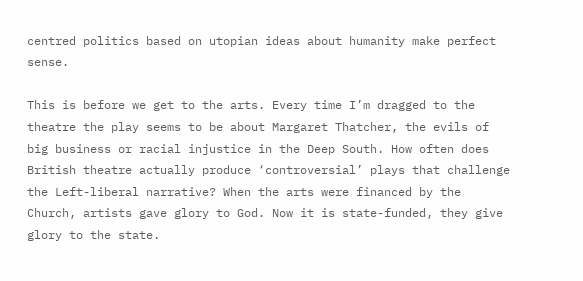centred politics based on utopian ideas about humanity make perfect sense.

This is before we get to the arts. Every time I’m dragged to the theatre the play seems to be about Margaret Thatcher, the evils of big business or racial injustice in the Deep South. How often does British theatre actually produce ‘controversial’ plays that challenge the Left-liberal narrative? When the arts were financed by the Church, artists gave glory to God. Now it is state-funded, they give glory to the state.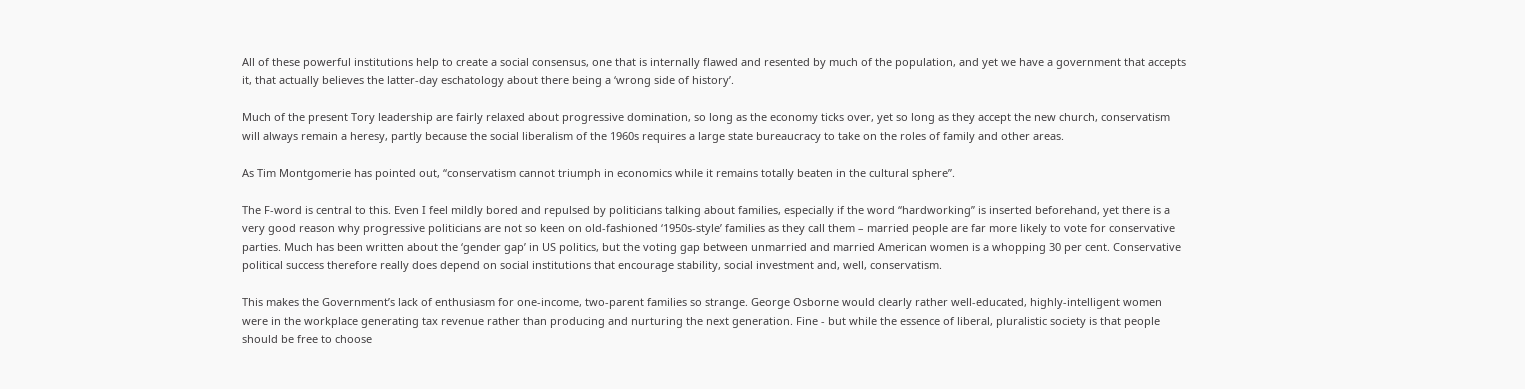All of these powerful institutions help to create a social consensus, one that is internally flawed and resented by much of the population, and yet we have a government that accepts it, that actually believes the latter-day eschatology about there being a ‘wrong side of history’.

Much of the present Tory leadership are fairly relaxed about progressive domination, so long as the economy ticks over, yet so long as they accept the new church, conservatism will always remain a heresy, partly because the social liberalism of the 1960s requires a large state bureaucracy to take on the roles of family and other areas.

As Tim Montgomerie has pointed out, “conservatism cannot triumph in economics while it remains totally beaten in the cultural sphere”.

The F-word is central to this. Even I feel mildly bored and repulsed by politicians talking about families, especially if the word “hardworking” is inserted beforehand, yet there is a very good reason why progressive politicians are not so keen on old-fashioned ‘1950s-style’ families as they call them – married people are far more likely to vote for conservative parties. Much has been written about the ‘gender gap’ in US politics, but the voting gap between unmarried and married American women is a whopping 30 per cent. Conservative political success therefore really does depend on social institutions that encourage stability, social investment and, well, conservatism.

This makes the Government’s lack of enthusiasm for one-income, two-parent families so strange. George Osborne would clearly rather well-educated, highly-intelligent women were in the workplace generating tax revenue rather than producing and nurturing the next generation. Fine - but while the essence of liberal, pluralistic society is that people should be free to choose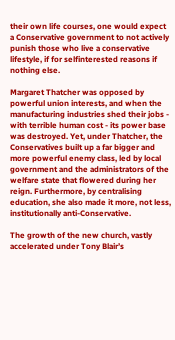their own life courses, one would expect a Conservative government to not actively punish those who live a conservative lifestyle, if for selfinterested reasons if nothing else.

Margaret Thatcher was opposed by powerful union interests, and when the manufacturing industries shed their jobs - with terrible human cost - its power base was destroyed. Yet, under Thatcher, the Conservatives built up a far bigger and more powerful enemy class, led by local government and the administrators of the welfare state that flowered during her reign. Furthermore, by centralising education, she also made it more, not less, institutionally anti-Conservative.

The growth of the new church, vastly accelerated under Tony Blair’s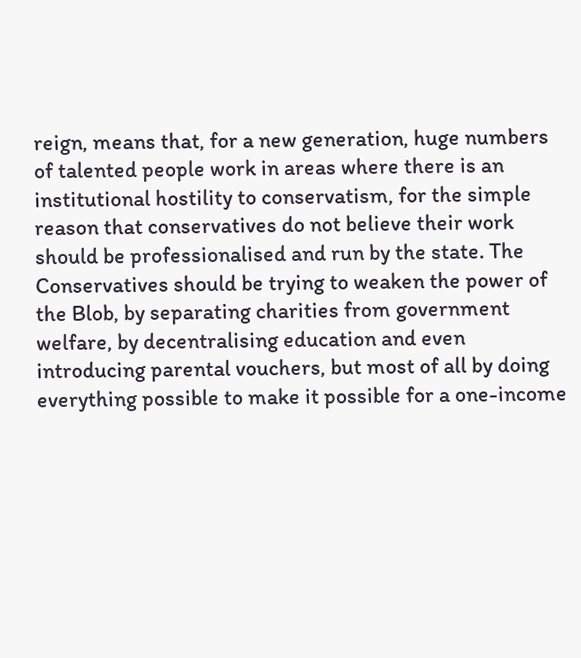reign, means that, for a new generation, huge numbers of talented people work in areas where there is an institutional hostility to conservatism, for the simple reason that conservatives do not believe their work should be professionalised and run by the state. The Conservatives should be trying to weaken the power of the Blob, by separating charities from government welfare, by decentralising education and even introducing parental vouchers, but most of all by doing everything possible to make it possible for a one-income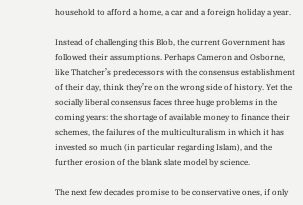household to afford a home, a car and a foreign holiday a year.

Instead of challenging this Blob, the current Government has followed their assumptions. Perhaps Cameron and Osborne, like Thatcher’s predecessors with the consensus establishment of their day, think they’re on the wrong side of history. Yet the socially liberal consensus faces three huge problems in the coming years: the shortage of available money to finance their schemes, the failures of the multiculturalism in which it has invested so much (in particular regarding Islam), and the further erosion of the blank slate model by science.

The next few decades promise to be conservative ones, if only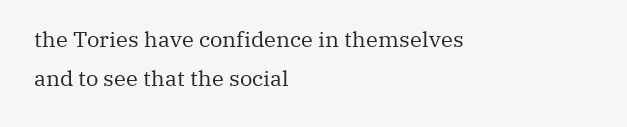the Tories have confidence in themselves and to see that the social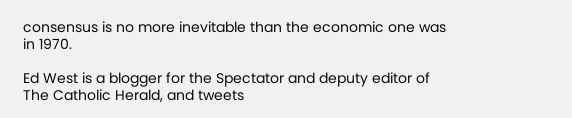consensus is no more inevitable than the economic one was in 1970.

Ed West is a blogger for the Spectator and deputy editor of The Catholic Herald, and tweets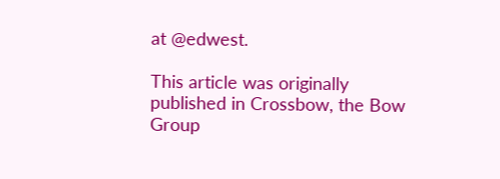at @edwest.

This article was originally published in Crossbow, the Bow Group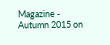Magazine - Autumn 2015 on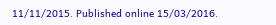11/11/2015. Published online 15/03/2016.